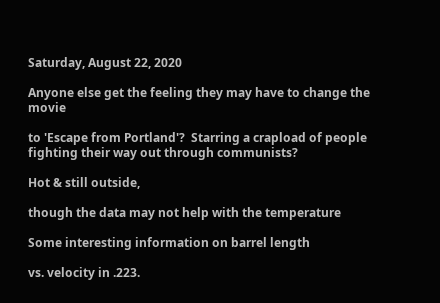Saturday, August 22, 2020

Anyone else get the feeling they may have to change the movie

to 'Escape from Portland'?  Starring a crapload of people fighting their way out through communists?

Hot & still outside,

though the data may not help with the temperature

Some interesting information on barrel length

vs. velocity in .223.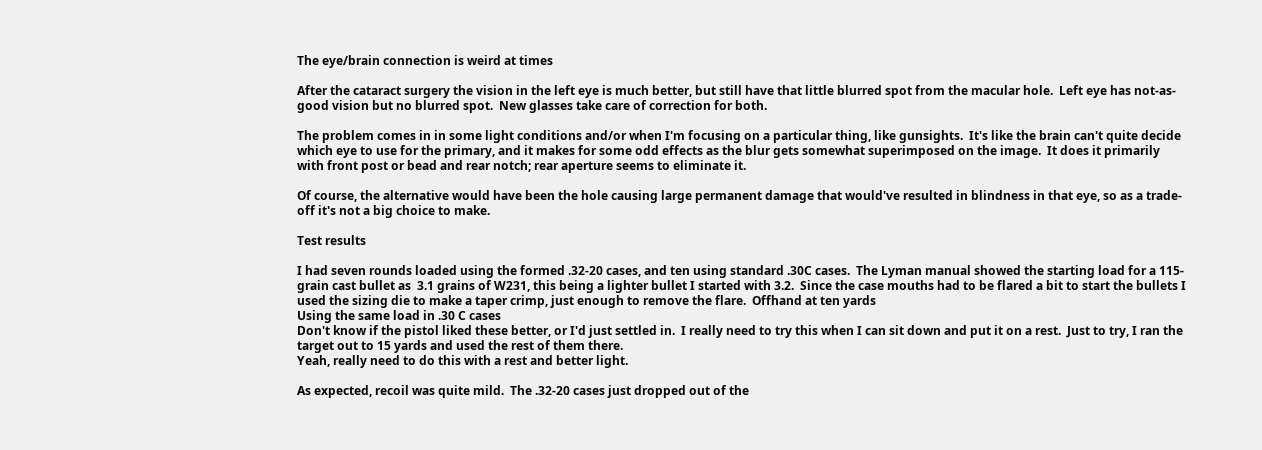The eye/brain connection is weird at times

After the cataract surgery the vision in the left eye is much better, but still have that little blurred spot from the macular hole.  Left eye has not-as-good vision but no blurred spot.  New glasses take care of correction for both.

The problem comes in in some light conditions and/or when I'm focusing on a particular thing, like gunsights.  It's like the brain can't quite decide which eye to use for the primary, and it makes for some odd effects as the blur gets somewhat superimposed on the image.  It does it primarily with front post or bead and rear notch; rear aperture seems to eliminate it.

Of course, the alternative would have been the hole causing large permanent damage that would've resulted in blindness in that eye, so as a trade-off it's not a big choice to make.

Test results

I had seven rounds loaded using the formed .32-20 cases, and ten using standard .30C cases.  The Lyman manual showed the starting load for a 115-grain cast bullet as  3.1 grains of W231, this being a lighter bullet I started with 3.2.  Since the case mouths had to be flared a bit to start the bullets I used the sizing die to make a taper crimp, just enough to remove the flare.  Offhand at ten yards
Using the same load in .30 C cases
Don't know if the pistol liked these better, or I'd just settled in.  I really need to try this when I can sit down and put it on a rest.  Just to try, I ran the target out to 15 yards and used the rest of them there.
Yeah, really need to do this with a rest and better light.

As expected, recoil was quite mild.  The .32-20 cases just dropped out of the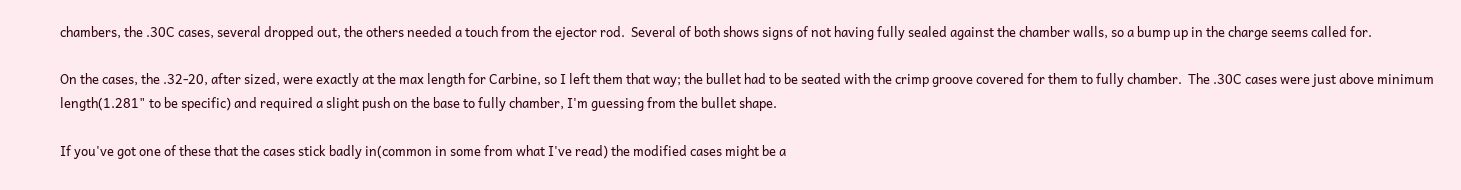chambers, the .30C cases, several dropped out, the others needed a touch from the ejector rod.  Several of both shows signs of not having fully sealed against the chamber walls, so a bump up in the charge seems called for.

On the cases, the .32-20, after sized, were exactly at the max length for Carbine, so I left them that way; the bullet had to be seated with the crimp groove covered for them to fully chamber.  The .30C cases were just above minimum length(1.281" to be specific) and required a slight push on the base to fully chamber, I'm guessing from the bullet shape.

If you've got one of these that the cases stick badly in(common in some from what I've read) the modified cases might be a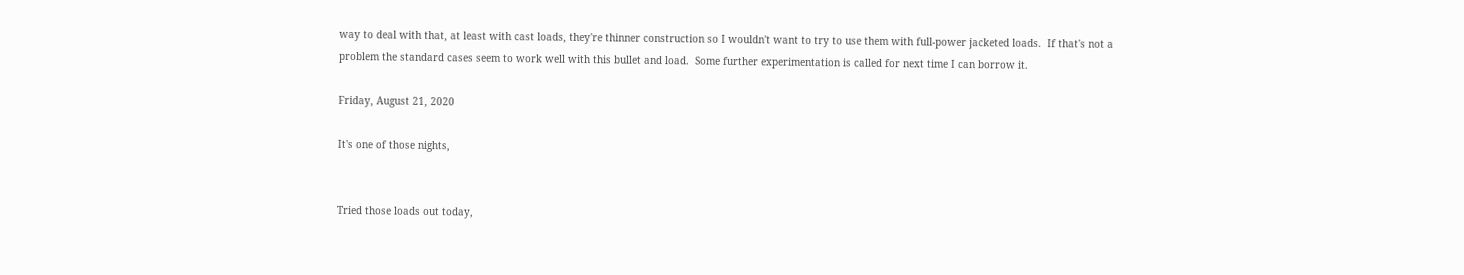way to deal with that, at least with cast loads, they're thinner construction so I wouldn't want to try to use them with full-power jacketed loads.  If that's not a problem the standard cases seem to work well with this bullet and load.  Some further experimentation is called for next time I can borrow it.

Friday, August 21, 2020

It's one of those nights,


Tried those loads out today,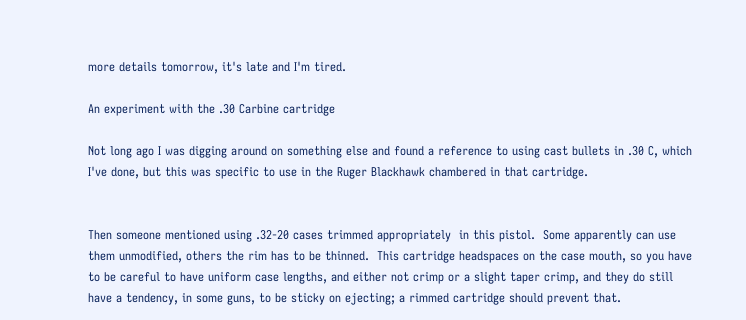more details tomorrow, it's late and I'm tired.

An experiment with the .30 Carbine cartridge

Not long ago I was digging around on something else and found a reference to using cast bullets in .30 C, which I've done, but this was specific to use in the Ruger Blackhawk chambered in that cartridge.


Then someone mentioned using .32-20 cases trimmed appropriately  in this pistol.  Some apparently can use them unmodified, others the rim has to be thinned.  This cartridge headspaces on the case mouth, so you have to be careful to have uniform case lengths, and either not crimp or a slight taper crimp, and they do still have a tendency, in some guns, to be sticky on ejecting; a rimmed cartridge should prevent that.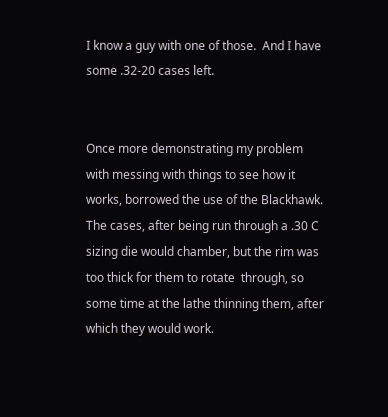I know a guy with one of those.  And I have some .32-20 cases left.


Once more demonstrating my problem with messing with things to see how it works, borrowed the use of the Blackhawk.  The cases, after being run through a .30 C sizing die would chamber, but the rim was too thick for them to rotate  through, so some time at the lathe thinning them, after which they would work.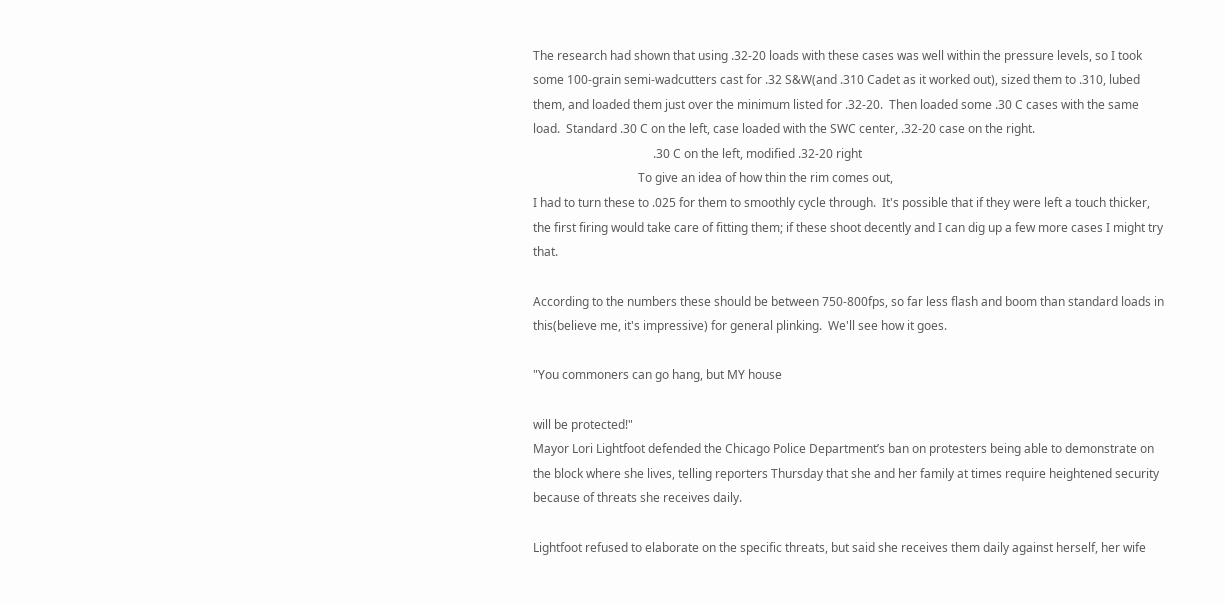The research had shown that using .32-20 loads with these cases was well within the pressure levels, so I took some 100-grain semi-wadcutters cast for .32 S&W(and .310 Cadet as it worked out), sized them to .310, lubed them, and loaded them just over the minimum listed for .32-20.  Then loaded some .30 C cases with the same load.  Standard .30 C on the left, case loaded with the SWC center, .32-20 case on the right.
                                        .30 C on the left, modified .32-20 right
                                   To give an idea of how thin the rim comes out,
I had to turn these to .025 for them to smoothly cycle through.  It's possible that if they were left a touch thicker, the first firing would take care of fitting them; if these shoot decently and I can dig up a few more cases I might try that.

According to the numbers these should be between 750-800fps, so far less flash and boom than standard loads in this(believe me, it's impressive) for general plinking.  We'll see how it goes.

"You commoners can go hang, but MY house

will be protected!"
Mayor Lori Lightfoot defended the Chicago Police Department’s ban on protesters being able to demonstrate on the block where she lives, telling reporters Thursday that she and her family at times require heightened security because of threats she receives daily.

Lightfoot refused to elaborate on the specific threats, but said she receives them daily against herself, her wife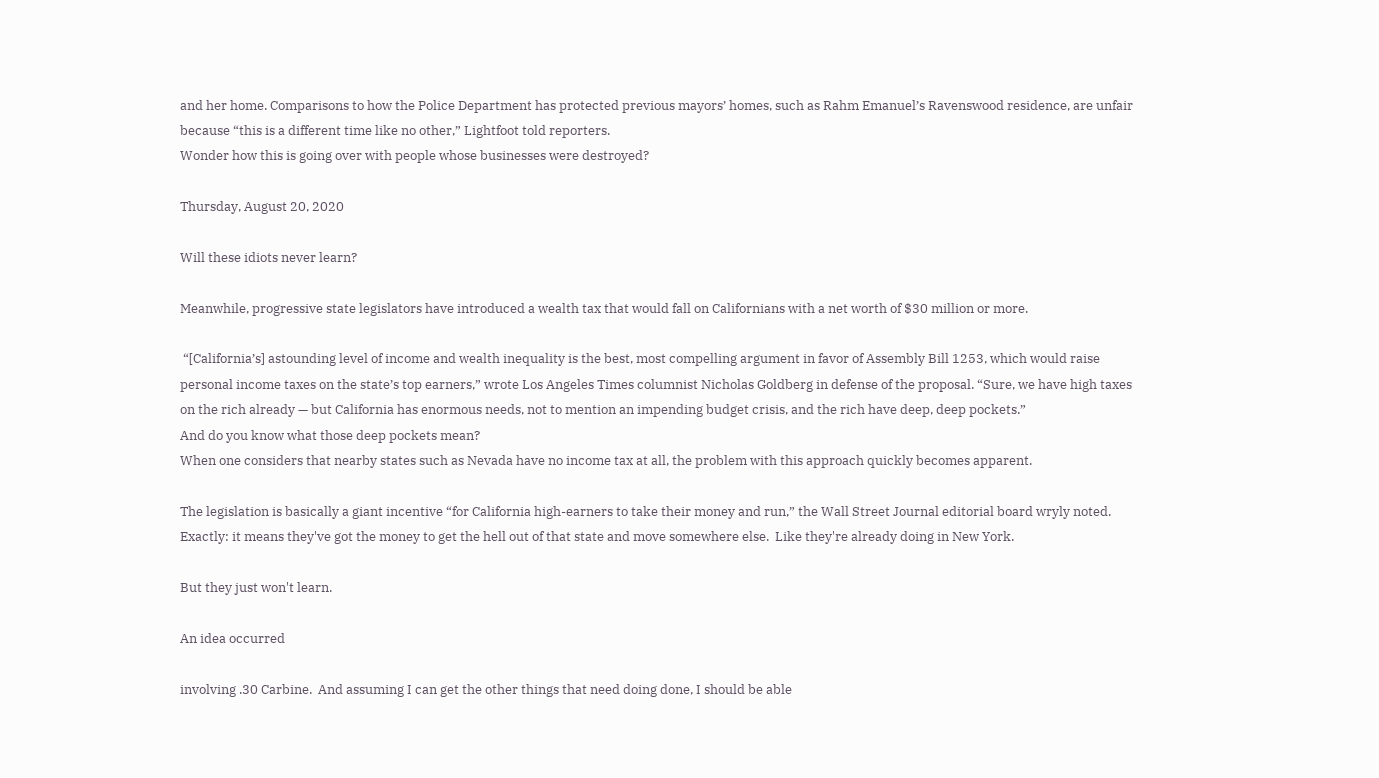and her home. Comparisons to how the Police Department has protected previous mayors’ homes, such as Rahm Emanuel’s Ravenswood residence, are unfair because “this is a different time like no other,” Lightfoot told reporters.
Wonder how this is going over with people whose businesses were destroyed?

Thursday, August 20, 2020

Will these idiots never learn?

Meanwhile, progressive state legislators have introduced a wealth tax that would fall on Californians with a net worth of $30 million or more.

 “[California’s] astounding level of income and wealth inequality is the best, most compelling argument in favor of Assembly Bill 1253, which would raise personal income taxes on the state’s top earners,” wrote Los Angeles Times columnist Nicholas Goldberg in defense of the proposal. “Sure, we have high taxes on the rich already — but California has enormous needs, not to mention an impending budget crisis, and the rich have deep, deep pockets.”
And do you know what those deep pockets mean?
When one considers that nearby states such as Nevada have no income tax at all, the problem with this approach quickly becomes apparent.

The legislation is basically a giant incentive “for California high-earners to take their money and run,” the Wall Street Journal editorial board wryly noted.
Exactly: it means they've got the money to get the hell out of that state and move somewhere else.  Like they're already doing in New York.

But they just won't learn.

An idea occurred

involving .30 Carbine.  And assuming I can get the other things that need doing done, I should be able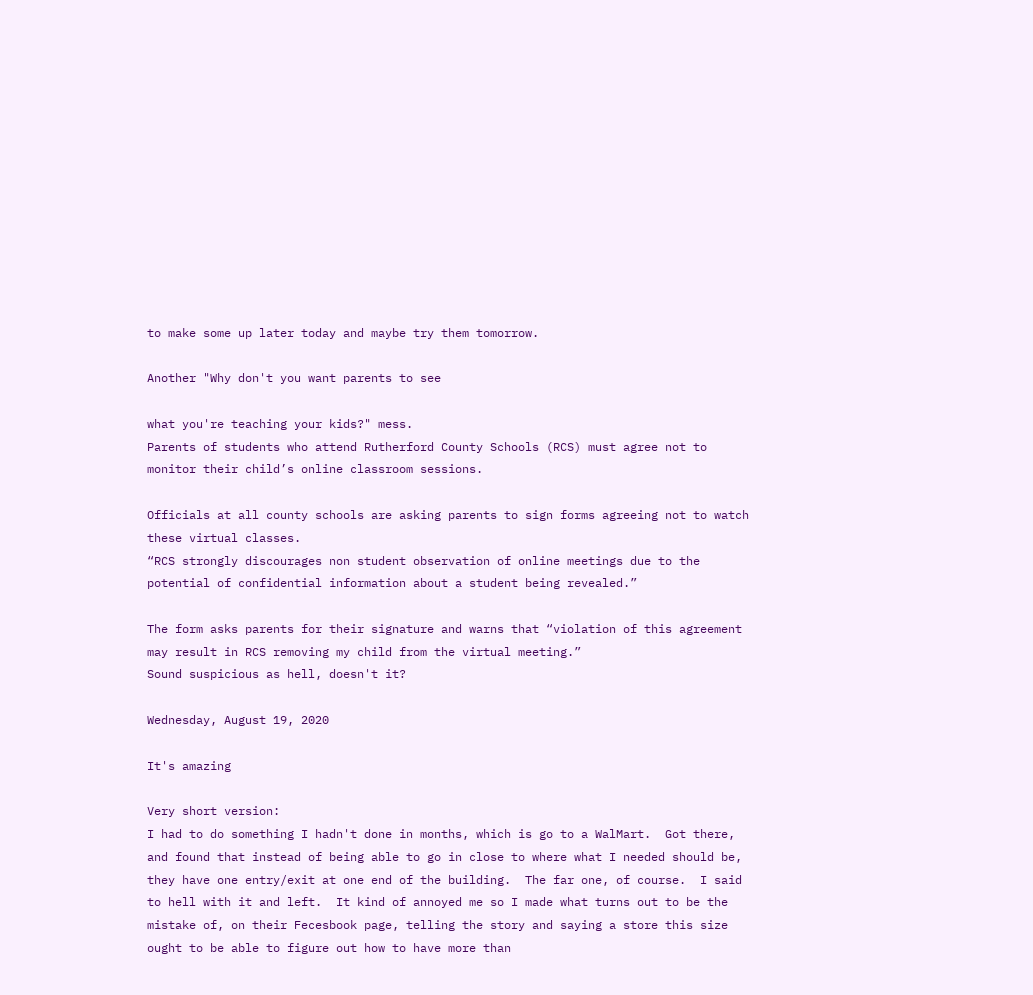to make some up later today and maybe try them tomorrow.

Another "Why don't you want parents to see

what you're teaching your kids?" mess.
Parents of students who attend Rutherford County Schools (RCS) must agree not to monitor their child’s online classroom sessions.

Officials at all county schools are asking parents to sign forms agreeing not to watch these virtual classes.
“RCS strongly discourages non student observation of online meetings due to the potential of confidential information about a student being revealed.”

The form asks parents for their signature and warns that “violation of this agreement may result in RCS removing my child from the virtual meeting.”
Sound suspicious as hell, doesn't it?

Wednesday, August 19, 2020

It's amazing

Very short version:
I had to do something I hadn't done in months, which is go to a WalMart.  Got there, and found that instead of being able to go in close to where what I needed should be, they have one entry/exit at one end of the building.  The far one, of course.  I said to hell with it and left.  It kind of annoyed me so I made what turns out to be the mistake of, on their Fecesbook page, telling the story and saying a store this size ought to be able to figure out how to have more than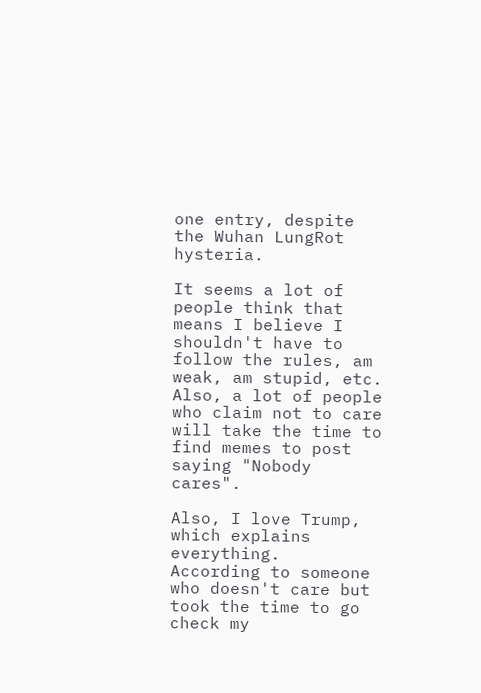one entry, despite the Wuhan LungRot hysteria.

It seems a lot of people think that means I believe I shouldn't have to follow the rules, am weak, am stupid, etc.  Also, a lot of people who claim not to care will take the time to find memes to post saying "Nobody cares".

Also, I love Trump, which explains everything.  According to someone who doesn't care but took the time to go check my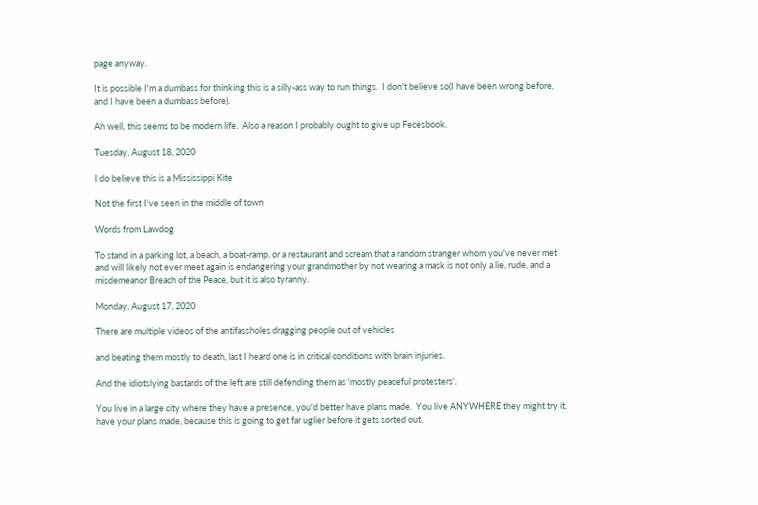page anyway.

It is possible I'm a dumbass for thinking this is a silly-ass way to run things.  I don't believe so(I have been wrong before, and I have been a dumbass before).

Ah well, this seems to be modern life.  Also a reason I probably ought to give up Fecesbook.

Tuesday, August 18, 2020

I do believe this is a Mississippi Kite

Not the first I've seen in the middle of town

Words from Lawdog

To stand in a parking lot, a beach, a boat-ramp, or a restaurant and scream that a random stranger whom you've never met and will likely not ever meet again is endangering your grandmother by not wearing a mask is not only a lie, rude, and a misdemeanor Breach of the Peace, but it is also tyranny.

Monday, August 17, 2020

There are multiple videos of the antifassholes dragging people out of vehicles

and beating them mostly to death, last I heard one is in critical conditions with brain injuries.

And the idiotslying bastards of the left are still defending them as 'mostly peaceful protesters'.

You live in a large city where they have a presence, you'd better have plans made.  You live ANYWHERE they might try it, have your plans made, because this is going to get far uglier before it gets sorted out.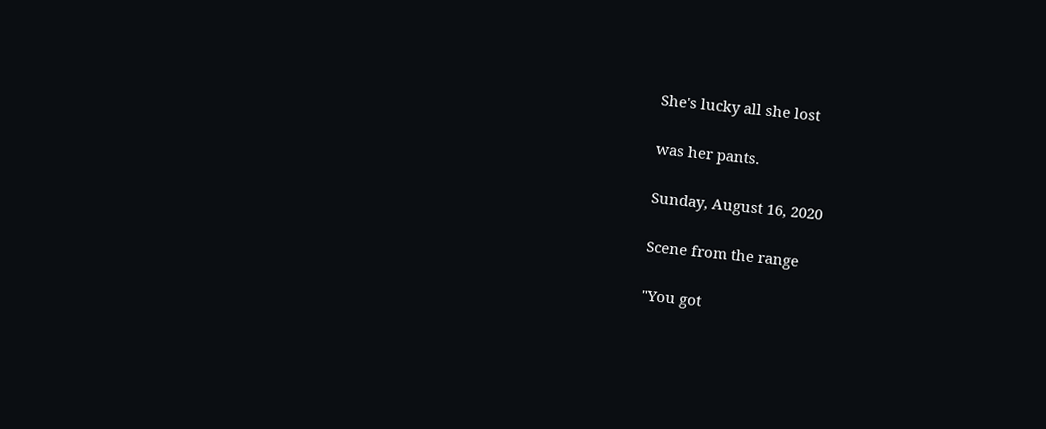She's lucky all she lost

was her pants.

Sunday, August 16, 2020

Scene from the range

"You got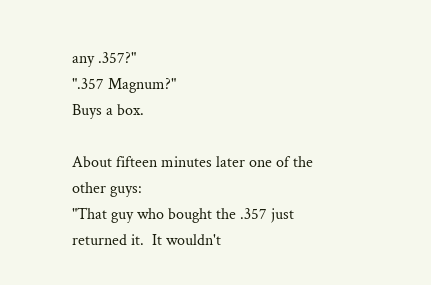any .357?"
".357 Magnum?"
Buys a box.

About fifteen minutes later one of the other guys:
"That guy who bought the .357 just returned it.  It wouldn't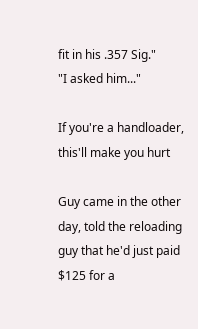fit in his .357 Sig."
"I asked him..."

If you're a handloader, this'll make you hurt

Guy came in the other day, told the reloading guy that he'd just paid $125 for a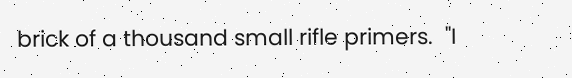brick of a thousand small rifle primers.  "I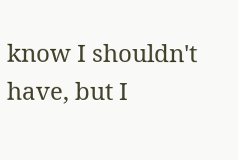know I shouldn't have, but I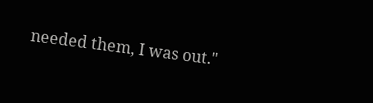needed them, I was out."